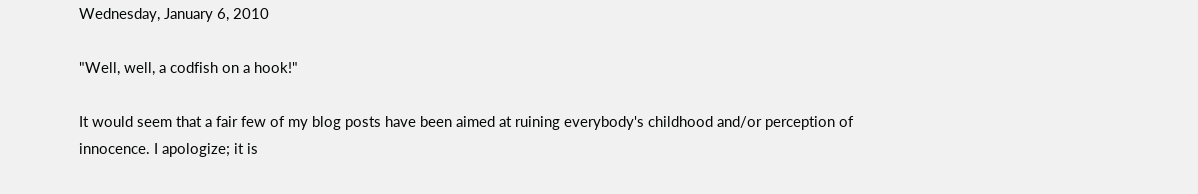Wednesday, January 6, 2010

"Well, well, a codfish on a hook!"

It would seem that a fair few of my blog posts have been aimed at ruining everybody's childhood and/or perception of innocence. I apologize; it is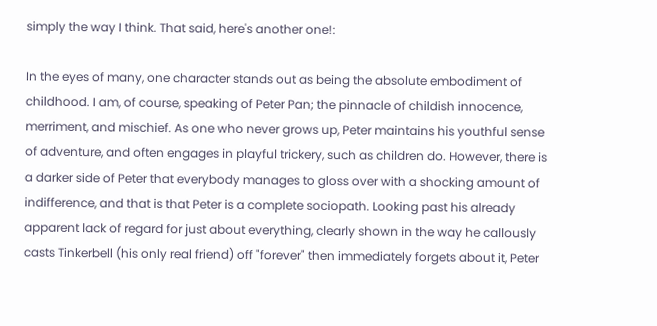simply the way I think. That said, here's another one!:

In the eyes of many, one character stands out as being the absolute embodiment of childhood. I am, of course, speaking of Peter Pan; the pinnacle of childish innocence, merriment, and mischief. As one who never grows up, Peter maintains his youthful sense of adventure, and often engages in playful trickery, such as children do. However, there is a darker side of Peter that everybody manages to gloss over with a shocking amount of indifference, and that is that Peter is a complete sociopath. Looking past his already apparent lack of regard for just about everything, clearly shown in the way he callously casts Tinkerbell (his only real friend) off "forever" then immediately forgets about it, Peter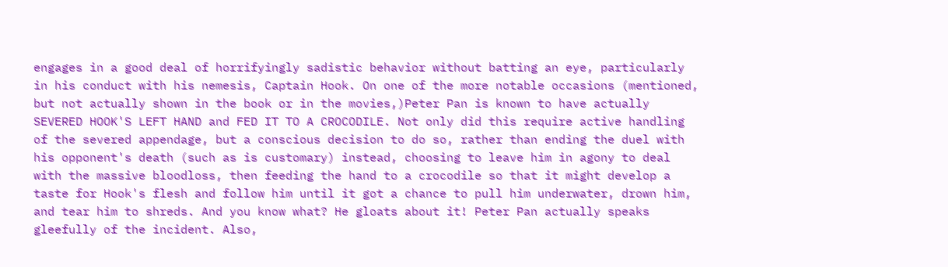engages in a good deal of horrifyingly sadistic behavior without batting an eye, particularly in his conduct with his nemesis, Captain Hook. On one of the more notable occasions (mentioned, but not actually shown in the book or in the movies,)Peter Pan is known to have actually SEVERED HOOK'S LEFT HAND and FED IT TO A CROCODILE. Not only did this require active handling of the severed appendage, but a conscious decision to do so, rather than ending the duel with his opponent's death (such as is customary) instead, choosing to leave him in agony to deal with the massive bloodloss, then feeding the hand to a crocodile so that it might develop a taste for Hook's flesh and follow him until it got a chance to pull him underwater, drown him, and tear him to shreds. And you know what? He gloats about it! Peter Pan actually speaks gleefully of the incident. Also,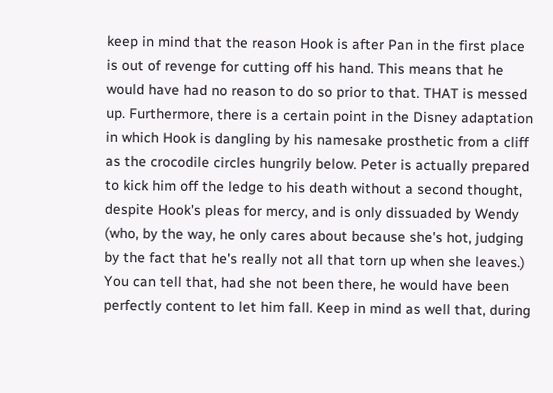keep in mind that the reason Hook is after Pan in the first place is out of revenge for cutting off his hand. This means that he would have had no reason to do so prior to that. THAT is messed up. Furthermore, there is a certain point in the Disney adaptation in which Hook is dangling by his namesake prosthetic from a cliff as the crocodile circles hungrily below. Peter is actually prepared to kick him off the ledge to his death without a second thought, despite Hook's pleas for mercy, and is only dissuaded by Wendy (who, by the way, he only cares about because she's hot, judging by the fact that he's really not all that torn up when she leaves.) You can tell that, had she not been there, he would have been perfectly content to let him fall. Keep in mind as well that, during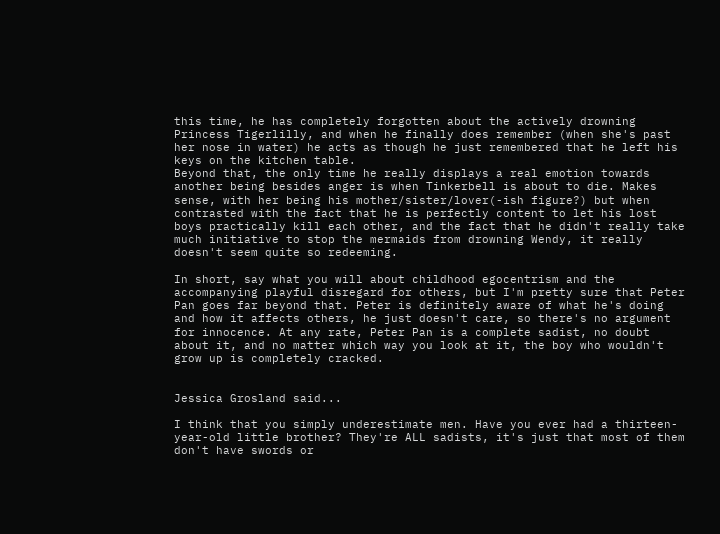this time, he has completely forgotten about the actively drowning Princess Tigerlilly, and when he finally does remember (when she's past her nose in water) he acts as though he just remembered that he left his keys on the kitchen table.
Beyond that, the only time he really displays a real emotion towards another being besides anger is when Tinkerbell is about to die. Makes sense, with her being his mother/sister/lover(-ish figure?) but when contrasted with the fact that he is perfectly content to let his lost boys practically kill each other, and the fact that he didn't really take much initiative to stop the mermaids from drowning Wendy, it really doesn't seem quite so redeeming.

In short, say what you will about childhood egocentrism and the accompanying playful disregard for others, but I'm pretty sure that Peter Pan goes far beyond that. Peter is definitely aware of what he's doing and how it affects others, he just doesn't care, so there's no argument for innocence. At any rate, Peter Pan is a complete sadist, no doubt about it, and no matter which way you look at it, the boy who wouldn't grow up is completely cracked.


Jessica Grosland said...

I think that you simply underestimate men. Have you ever had a thirteen-year-old little brother? They're ALL sadists, it's just that most of them don't have swords or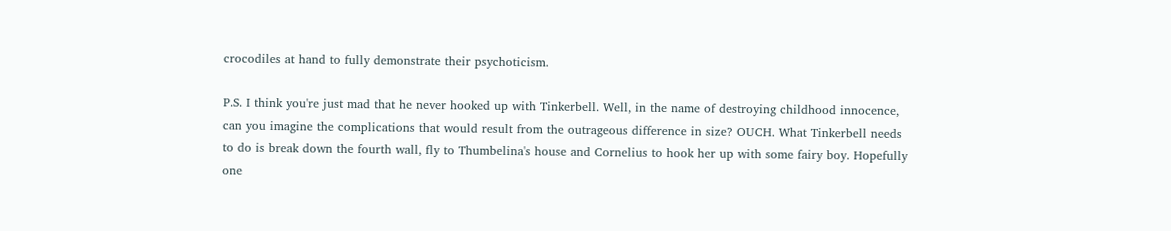crocodiles at hand to fully demonstrate their psychoticism.

P.S. I think you're just mad that he never hooked up with Tinkerbell. Well, in the name of destroying childhood innocence, can you imagine the complications that would result from the outrageous difference in size? OUCH. What Tinkerbell needs to do is break down the fourth wall, fly to Thumbelina's house and Cornelius to hook her up with some fairy boy. Hopefully one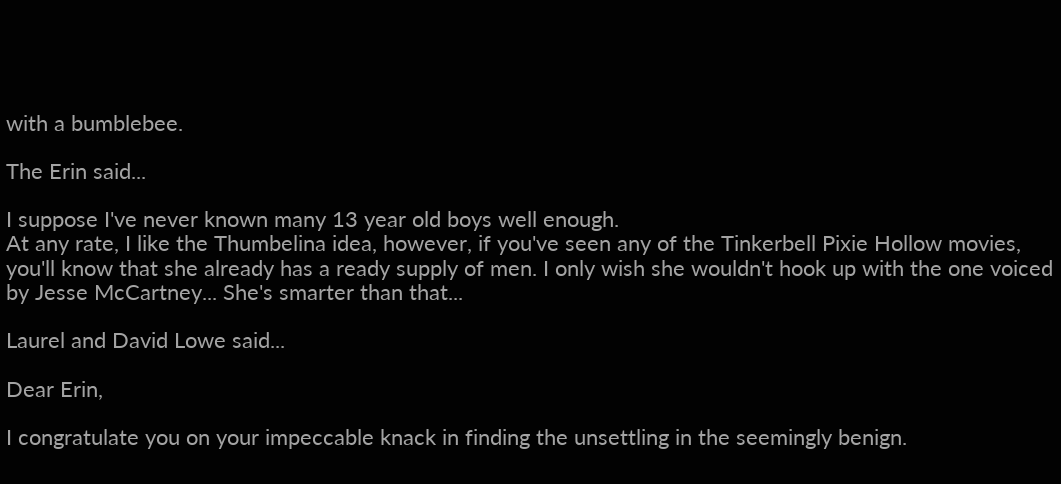with a bumblebee.

The Erin said...

I suppose I've never known many 13 year old boys well enough.
At any rate, I like the Thumbelina idea, however, if you've seen any of the Tinkerbell Pixie Hollow movies, you'll know that she already has a ready supply of men. I only wish she wouldn't hook up with the one voiced by Jesse McCartney... She's smarter than that...

Laurel and David Lowe said...

Dear Erin,

I congratulate you on your impeccable knack in finding the unsettling in the seemingly benign.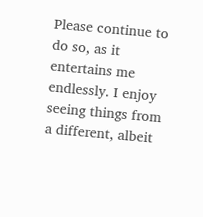Please continue to do so, as it entertains me endlessly. I enjoy seeing things from a different, albeit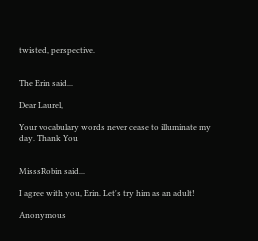twisted, perspective.


The Erin said...

Dear Laurel,

Your vocabulary words never cease to illuminate my day. Thank You


MisssRobin said...

I agree with you, Erin. Let's try him as an adult!

Anonymous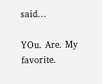said...

YOu. Are. My favorite.